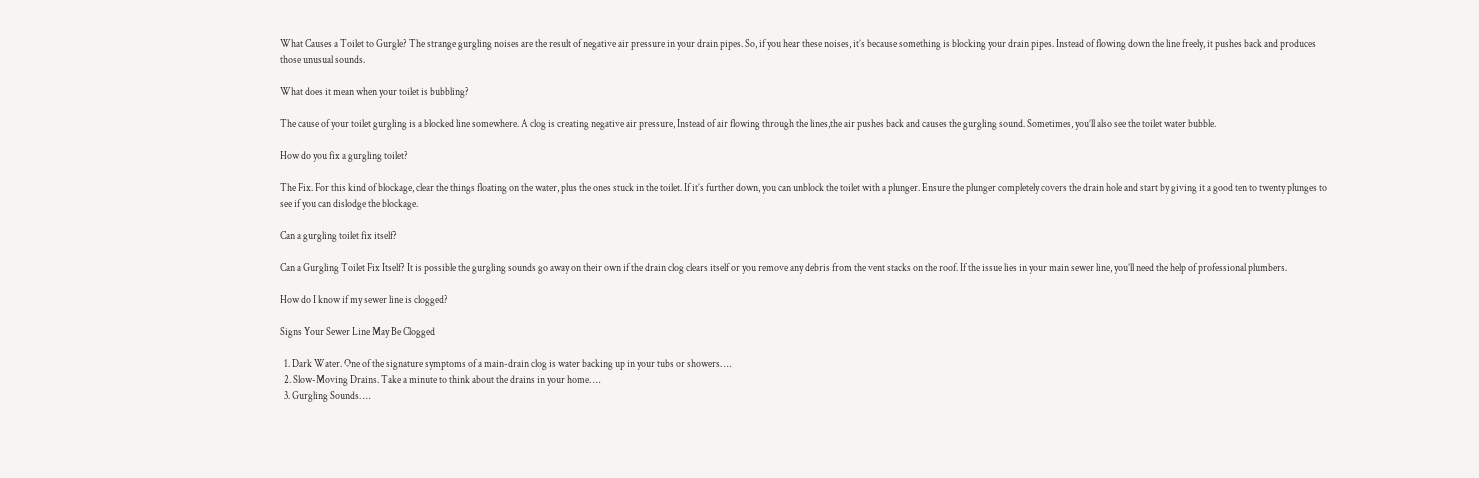What Causes a Toilet to Gurgle? The strange gurgling noises are the result of negative air pressure in your drain pipes. So, if you hear these noises, it’s because something is blocking your drain pipes. Instead of flowing down the line freely, it pushes back and produces those unusual sounds.

What does it mean when your toilet is bubbling?

The cause of your toilet gurgling is a blocked line somewhere. A clog is creating negative air pressure, Instead of air flowing through the lines,the air pushes back and causes the gurgling sound. Sometimes, you’ll also see the toilet water bubble.

How do you fix a gurgling toilet?

The Fix. For this kind of blockage, clear the things floating on the water, plus the ones stuck in the toilet. If it’s further down, you can unblock the toilet with a plunger. Ensure the plunger completely covers the drain hole and start by giving it a good ten to twenty plunges to see if you can dislodge the blockage.

Can a gurgling toilet fix itself?

Can a Gurgling Toilet Fix Itself? It is possible the gurgling sounds go away on their own if the drain clog clears itself or you remove any debris from the vent stacks on the roof. If the issue lies in your main sewer line, you’ll need the help of professional plumbers.

How do I know if my sewer line is clogged?

Signs Your Sewer Line May Be Clogged

  1. Dark Water. One of the signature symptoms of a main-drain clog is water backing up in your tubs or showers. …
  2. Slow-Moving Drains. Take a minute to think about the drains in your home. …
  3. Gurgling Sounds. …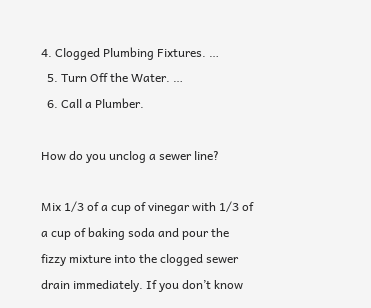4. Clogged Plumbing Fixtures. …
  5. Turn Off the Water. …
  6. Call a Plumber.

How do you unclog a sewer line?

Mix 1/3 of a cup of vinegar with 1/3 of a cup of baking soda and pour the fizzy mixture into the clogged sewer drain immediately. If you don’t know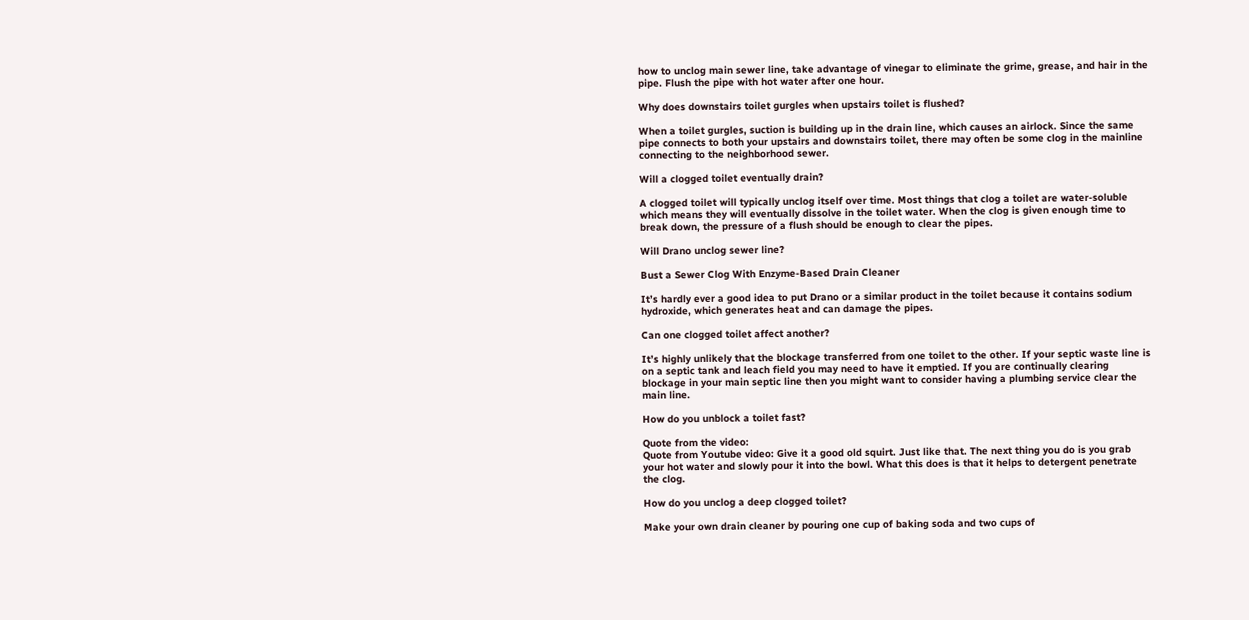how to unclog main sewer line, take advantage of vinegar to eliminate the grime, grease, and hair in the pipe. Flush the pipe with hot water after one hour.

Why does downstairs toilet gurgles when upstairs toilet is flushed?

When a toilet gurgles, suction is building up in the drain line, which causes an airlock. Since the same pipe connects to both your upstairs and downstairs toilet, there may often be some clog in the mainline connecting to the neighborhood sewer.

Will a clogged toilet eventually drain?

A clogged toilet will typically unclog itself over time. Most things that clog a toilet are water-soluble which means they will eventually dissolve in the toilet water. When the clog is given enough time to break down, the pressure of a flush should be enough to clear the pipes.

Will Drano unclog sewer line?

Bust a Sewer Clog With Enzyme-Based Drain Cleaner

It’s hardly ever a good idea to put Drano or a similar product in the toilet because it contains sodium hydroxide, which generates heat and can damage the pipes.

Can one clogged toilet affect another?

It’s highly unlikely that the blockage transferred from one toilet to the other. If your septic waste line is on a septic tank and leach field you may need to have it emptied. If you are continually clearing blockage in your main septic line then you might want to consider having a plumbing service clear the main line.

How do you unblock a toilet fast?

Quote from the video:
Quote from Youtube video: Give it a good old squirt. Just like that. The next thing you do is you grab your hot water and slowly pour it into the bowl. What this does is that it helps to detergent penetrate the clog.

How do you unclog a deep clogged toilet?

Make your own drain cleaner by pouring one cup of baking soda and two cups of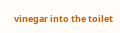vinegar into the toilet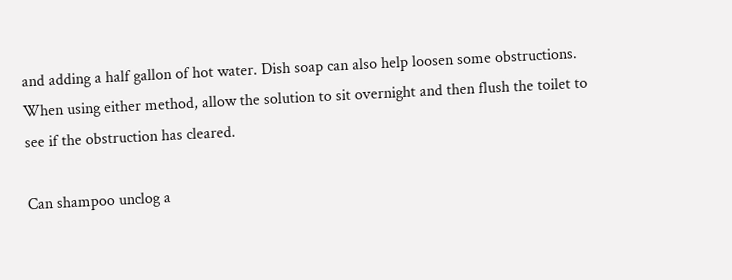and adding a half gallon of hot water. Dish soap can also help loosen some obstructions. When using either method, allow the solution to sit overnight and then flush the toilet to see if the obstruction has cleared.

Can shampoo unclog a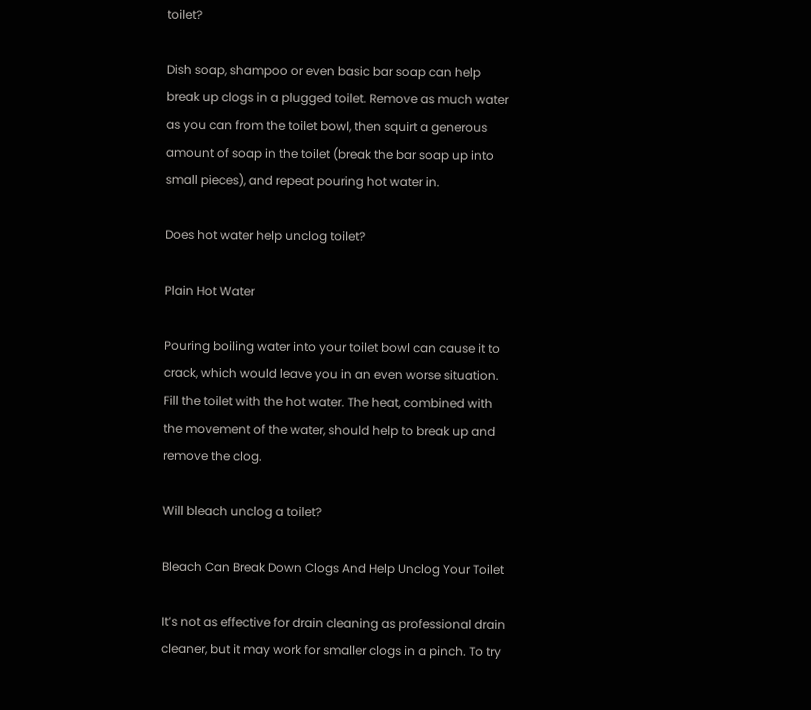toilet?

Dish soap, shampoo or even basic bar soap can help break up clogs in a plugged toilet. Remove as much water as you can from the toilet bowl, then squirt a generous amount of soap in the toilet (break the bar soap up into small pieces), and repeat pouring hot water in.

Does hot water help unclog toilet?

Plain Hot Water

Pouring boiling water into your toilet bowl can cause it to crack, which would leave you in an even worse situation. Fill the toilet with the hot water. The heat, combined with the movement of the water, should help to break up and remove the clog.

Will bleach unclog a toilet?

Bleach Can Break Down Clogs And Help Unclog Your Toilet

It’s not as effective for drain cleaning as professional drain cleaner, but it may work for smaller clogs in a pinch. To try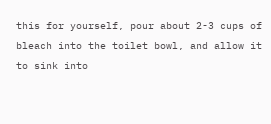this for yourself, pour about 2-3 cups of bleach into the toilet bowl, and allow it to sink into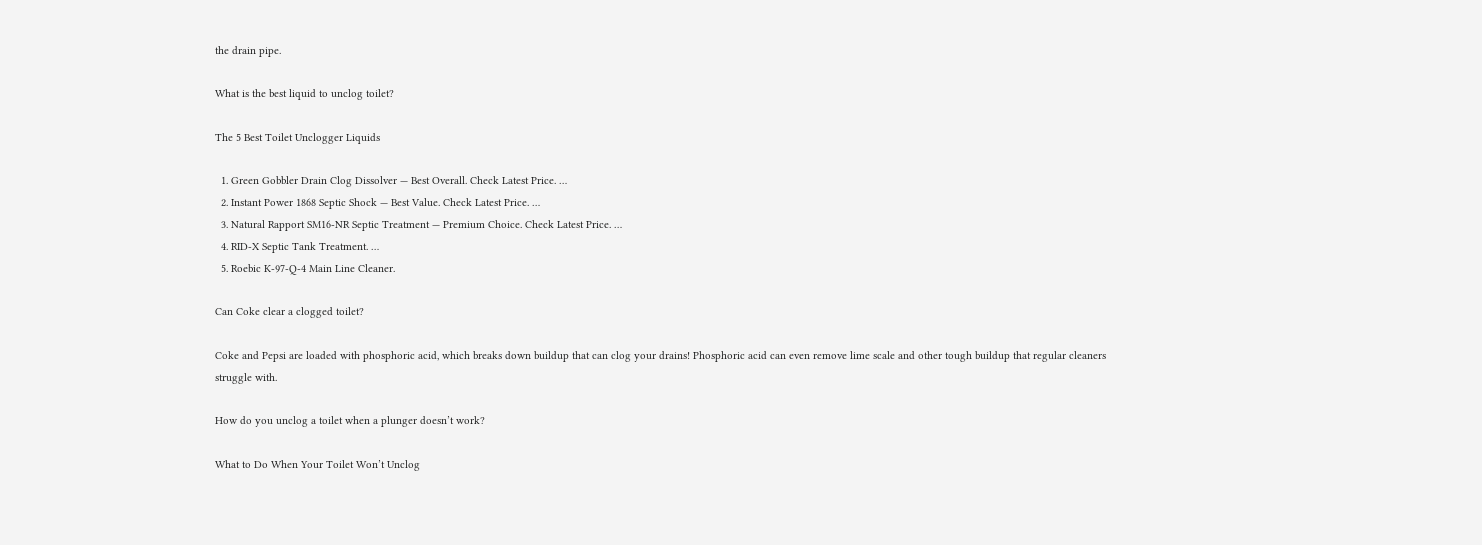the drain pipe.

What is the best liquid to unclog toilet?

The 5 Best Toilet Unclogger Liquids

  1. Green Gobbler Drain Clog Dissolver — Best Overall. Check Latest Price. …
  2. Instant Power 1868 Septic Shock — Best Value. Check Latest Price. …
  3. Natural Rapport SM16-NR Septic Treatment — Premium Choice. Check Latest Price. …
  4. RID-X Septic Tank Treatment. …
  5. Roebic K-97-Q-4 Main Line Cleaner.

Can Coke clear a clogged toilet?

Coke and Pepsi are loaded with phosphoric acid, which breaks down buildup that can clog your drains! Phosphoric acid can even remove lime scale and other tough buildup that regular cleaners struggle with.

How do you unclog a toilet when a plunger doesn’t work?

What to Do When Your Toilet Won’t Unclog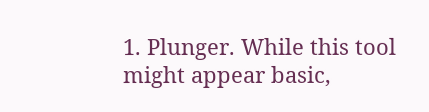1. Plunger. While this tool might appear basic,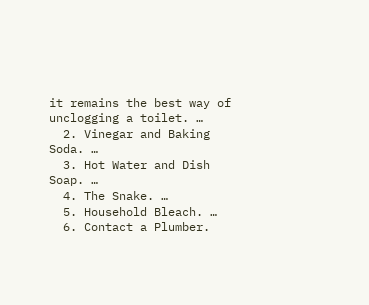it remains the best way of unclogging a toilet. …
  2. Vinegar and Baking Soda. …
  3. Hot Water and Dish Soap. …
  4. The Snake. …
  5. Household Bleach. …
  6. Contact a Plumber.